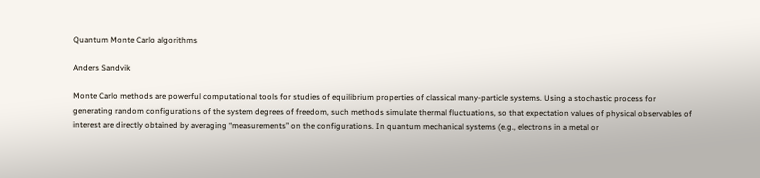Quantum Monte Carlo algorithms

Anders Sandvik

Monte Carlo methods are powerful computational tools for studies of equilibrium properties of classical many-particle systems. Using a stochastic process for generating random configurations of the system degrees of freedom, such methods simulate thermal fluctuations, so that expectation values of physical observables of interest are directly obtained by averaging “measurements” on the configurations. In quantum mechanical systems (e.g., electrons in a metal or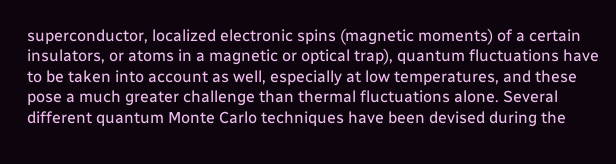superconductor, localized electronic spins (magnetic moments) of a certain insulators, or atoms in a magnetic or optical trap), quantum fluctuations have to be taken into account as well, especially at low temperatures, and these pose a much greater challenge than thermal fluctuations alone. Several different quantum Monte Carlo techniques have been devised during the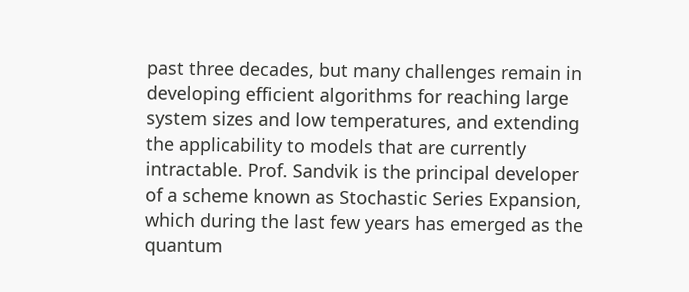past three decades, but many challenges remain in developing efficient algorithms for reaching large system sizes and low temperatures, and extending the applicability to models that are currently intractable. Prof. Sandvik is the principal developer of a scheme known as Stochastic Series Expansion, which during the last few years has emerged as the quantum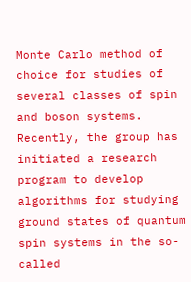Monte Carlo method of choice for studies of several classes of spin and boson systems. Recently, the group has initiated a research program to develop algorithms for studying ground states of quantum spin systems in the so-called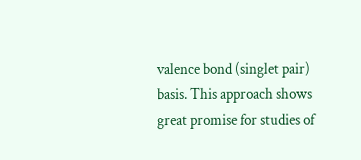valence bond (singlet pair) basis. This approach shows great promise for studies of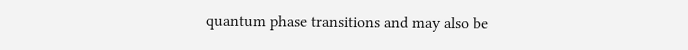quantum phase transitions and may also be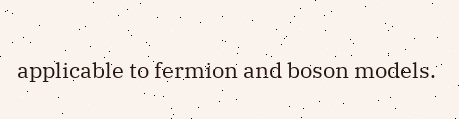applicable to fermion and boson models.